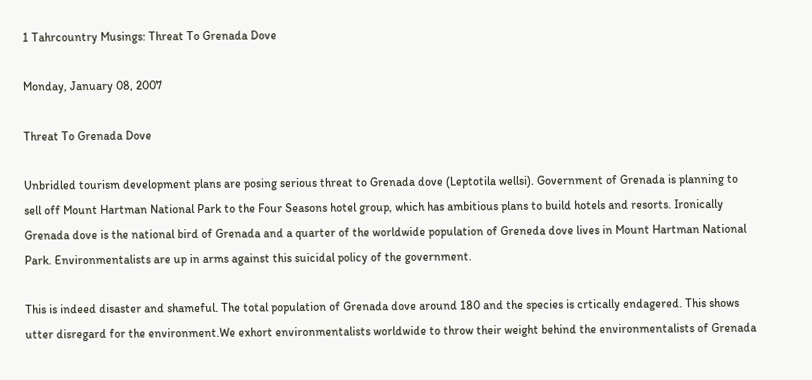1 Tahrcountry Musings: Threat To Grenada Dove

Monday, January 08, 2007

Threat To Grenada Dove

Unbridled tourism development plans are posing serious threat to Grenada dove (Leptotila wellsi). Government of Grenada is planning to sell off Mount Hartman National Park to the Four Seasons hotel group, which has ambitious plans to build hotels and resorts. Ironically Grenada dove is the national bird of Grenada and a quarter of the worldwide population of Greneda dove lives in Mount Hartman National Park. Environmentalists are up in arms against this suicidal policy of the government.

This is indeed disaster and shameful. The total population of Grenada dove around 180 and the species is crtically endagered. This shows utter disregard for the environment.We exhort environmentalists worldwide to throw their weight behind the environmentalists of Grenada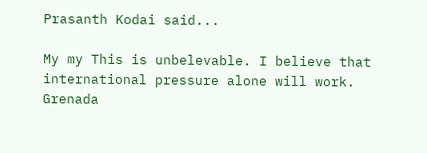Prasanth Kodai said...

My my This is unbelevable. I believe that international pressure alone will work. Grenada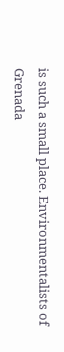is such a small place. Environmentalists of Grenada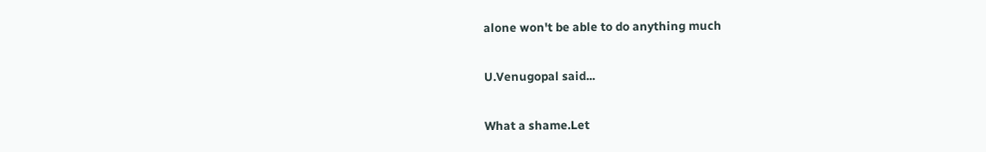alone won't be able to do anything much

U.Venugopal said...

What a shame.Let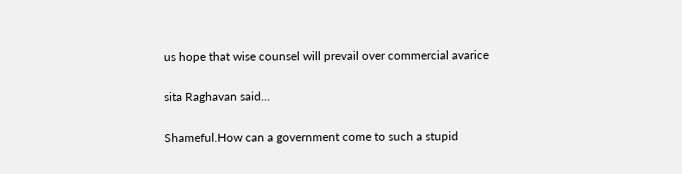us hope that wise counsel will prevail over commercial avarice

sita Raghavan said...

Shameful.How can a government come to such a stupid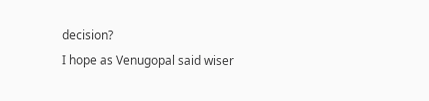decision?
I hope as Venugopal said wiser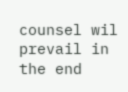counsel wil prevail in the end